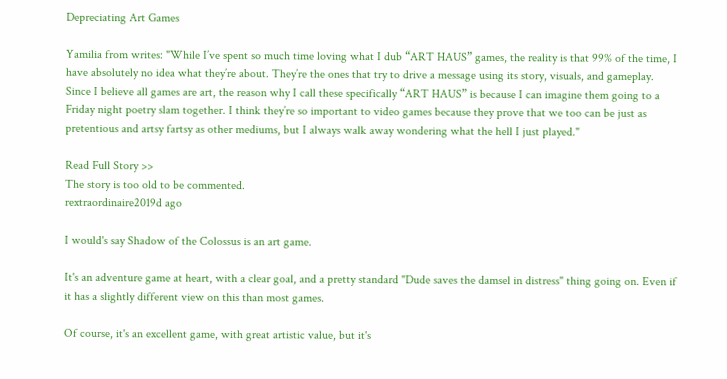Depreciating Art Games

Yamilia from writes: "While I’ve spent so much time loving what I dub “ART HAUS” games, the reality is that 99% of the time, I have absolutely no idea what they’re about. They’re the ones that try to drive a message using its story, visuals, and gameplay. Since I believe all games are art, the reason why I call these specifically “ART HAUS” is because I can imagine them going to a Friday night poetry slam together. I think they’re so important to video games because they prove that we too can be just as pretentious and artsy fartsy as other mediums, but I always walk away wondering what the hell I just played."

Read Full Story >>
The story is too old to be commented.
rextraordinaire2019d ago

I would's say Shadow of the Colossus is an art game.

It's an adventure game at heart, with a clear goal, and a pretty standard "Dude saves the damsel in distress" thing going on. Even if it has a slightly different view on this than most games.

Of course, it's an excellent game, with great artistic value, but it's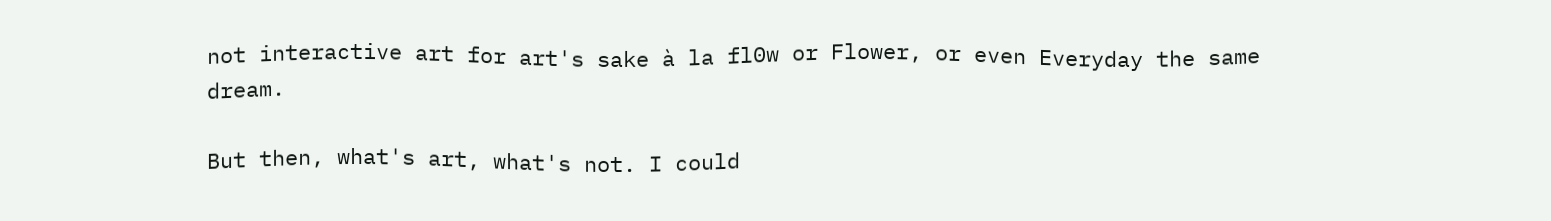not interactive art for art's sake à la fl0w or Flower, or even Everyday the same dream.

But then, what's art, what's not. I could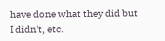have done what they did but I didn't, etc.